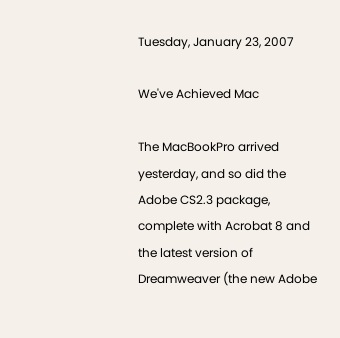Tuesday, January 23, 2007

We've Achieved Mac

The MacBookPro arrived yesterday, and so did the Adobe CS2.3 package, complete with Acrobat 8 and the latest version of Dreamweaver (the new Adobe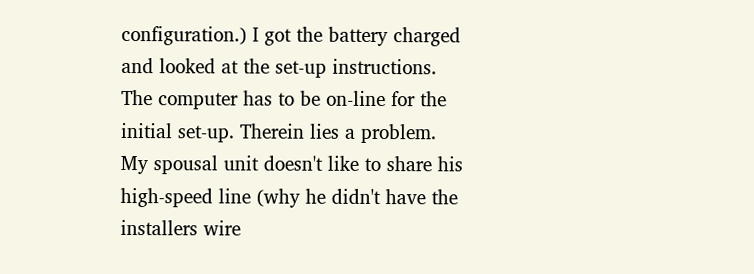configuration.) I got the battery charged and looked at the set-up instructions. The computer has to be on-line for the initial set-up. Therein lies a problem. My spousal unit doesn't like to share his high-speed line (why he didn't have the installers wire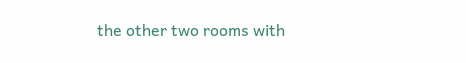the other two rooms with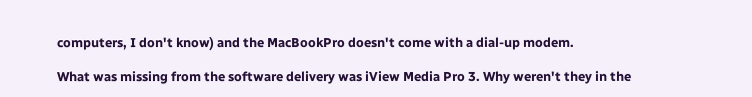computers, I don't know) and the MacBookPro doesn't come with a dial-up modem.

What was missing from the software delivery was iView Media Pro 3. Why weren't they in the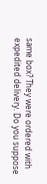same box? They were ordered with expedited delivery. Do you suppose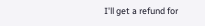I'll get a refund for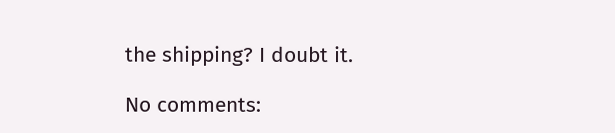the shipping? I doubt it.

No comments: